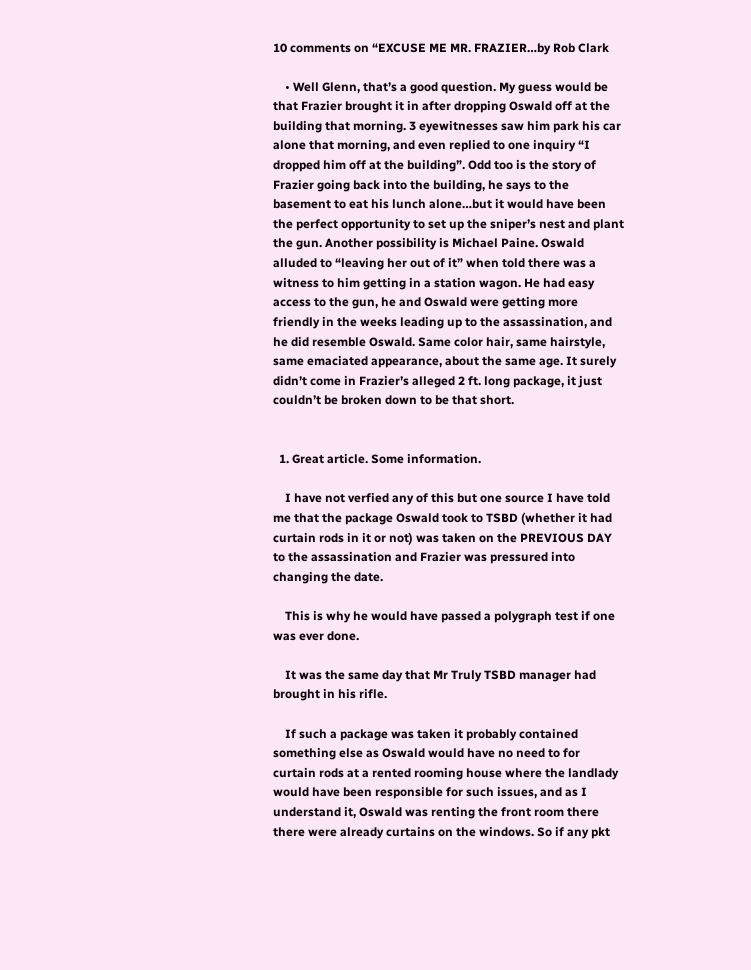10 comments on “EXCUSE ME MR. FRAZIER…by Rob Clark

    • Well Glenn, that’s a good question. My guess would be that Frazier brought it in after dropping Oswald off at the building that morning. 3 eyewitnesses saw him park his car alone that morning, and even replied to one inquiry “I dropped him off at the building”. Odd too is the story of Frazier going back into the building, he says to the basement to eat his lunch alone…but it would have been the perfect opportunity to set up the sniper’s nest and plant the gun. Another possibility is Michael Paine. Oswald alluded to “leaving her out of it” when told there was a witness to him getting in a station wagon. He had easy access to the gun, he and Oswald were getting more friendly in the weeks leading up to the assassination, and he did resemble Oswald. Same color hair, same hairstyle, same emaciated appearance, about the same age. It surely didn’t come in Frazier’s alleged 2 ft. long package, it just couldn’t be broken down to be that short.


  1. Great article. Some information.

    I have not verfied any of this but one source I have told me that the package Oswald took to TSBD (whether it had curtain rods in it or not) was taken on the PREVIOUS DAY to the assassination and Frazier was pressured into changing the date.

    This is why he would have passed a polygraph test if one was ever done.

    It was the same day that Mr Truly TSBD manager had brought in his rifle.

    If such a package was taken it probably contained something else as Oswald would have no need to for curtain rods at a rented rooming house where the landlady would have been responsible for such issues, and as I understand it, Oswald was renting the front room there there were already curtains on the windows. So if any pkt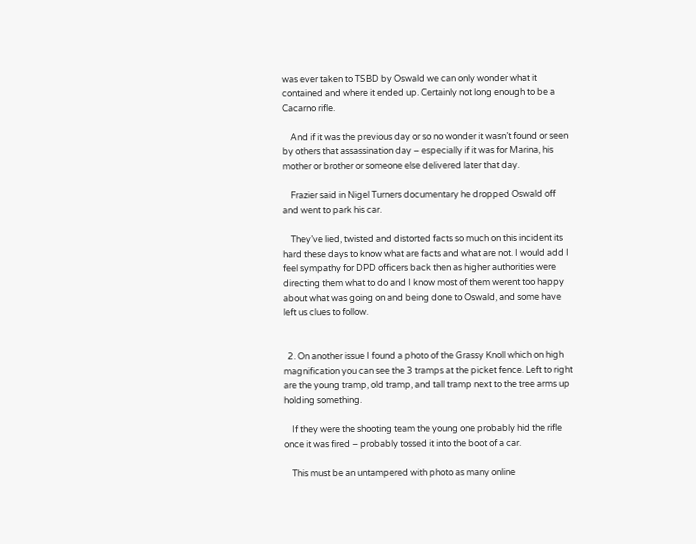was ever taken to TSBD by Oswald we can only wonder what it contained and where it ended up. Certainly not long enough to be a Cacarno rifle.

    And if it was the previous day or so no wonder it wasn’t found or seen by others that assassination day – especially if it was for Marina, his mother or brother or someone else delivered later that day.

    Frazier said in Nigel Turners documentary he dropped Oswald off and went to park his car.

    They’ve lied, twisted and distorted facts so much on this incident its hard these days to know what are facts and what are not. I would add I feel sympathy for DPD officers back then as higher authorities were directing them what to do and I know most of them werent too happy about what was going on and being done to Oswald, and some have left us clues to follow.


  2. On another issue I found a photo of the Grassy Knoll which on high magnification you can see the 3 tramps at the picket fence. Left to right are the young tramp, old tramp, and tall tramp next to the tree arms up holding something.

    If they were the shooting team the young one probably hid the rifle once it was fired – probably tossed it into the boot of a car.

    This must be an untampered with photo as many online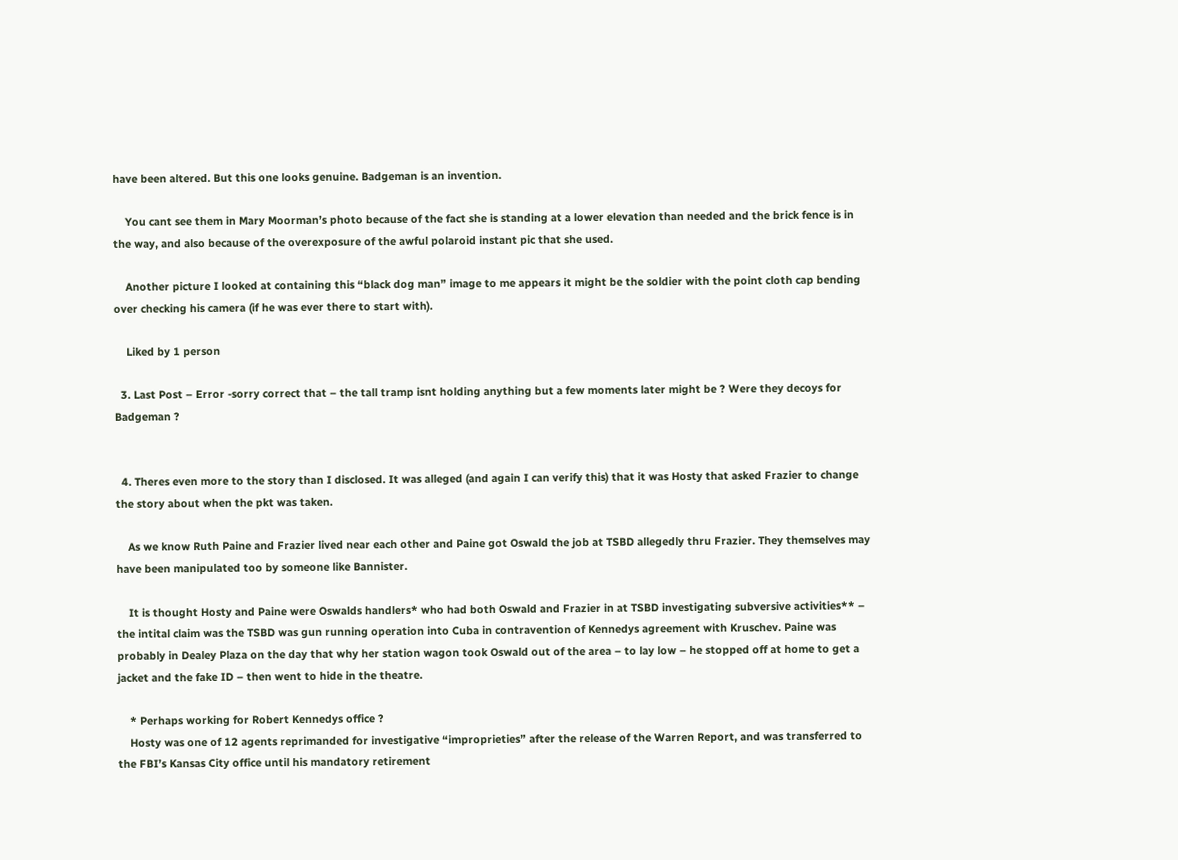have been altered. But this one looks genuine. Badgeman is an invention.

    You cant see them in Mary Moorman’s photo because of the fact she is standing at a lower elevation than needed and the brick fence is in the way, and also because of the overexposure of the awful polaroid instant pic that she used.

    Another picture I looked at containing this “black dog man” image to me appears it might be the soldier with the point cloth cap bending over checking his camera (if he was ever there to start with).

    Liked by 1 person

  3. Last Post – Error -sorry correct that – the tall tramp isnt holding anything but a few moments later might be ? Were they decoys for Badgeman ?


  4. Theres even more to the story than I disclosed. It was alleged (and again I can verify this) that it was Hosty that asked Frazier to change the story about when the pkt was taken.

    As we know Ruth Paine and Frazier lived near each other and Paine got Oswald the job at TSBD allegedly thru Frazier. They themselves may have been manipulated too by someone like Bannister.

    It is thought Hosty and Paine were Oswalds handlers* who had both Oswald and Frazier in at TSBD investigating subversive activities** – the intital claim was the TSBD was gun running operation into Cuba in contravention of Kennedys agreement with Kruschev. Paine was probably in Dealey Plaza on the day that why her station wagon took Oswald out of the area – to lay low – he stopped off at home to get a jacket and the fake ID – then went to hide in the theatre.

    * Perhaps working for Robert Kennedys office ?
    Hosty was one of 12 agents reprimanded for investigative “improprieties” after the release of the Warren Report, and was transferred to the FBI’s Kansas City office until his mandatory retirement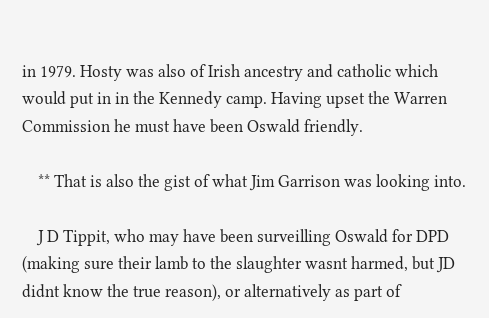in 1979. Hosty was also of Irish ancestry and catholic which would put in in the Kennedy camp. Having upset the Warren Commission he must have been Oswald friendly.

    ** That is also the gist of what Jim Garrison was looking into.

    J D Tippit, who may have been surveilling Oswald for DPD (making sure their lamb to the slaughter wasnt harmed, but JD didnt know the true reason), or alternatively as part of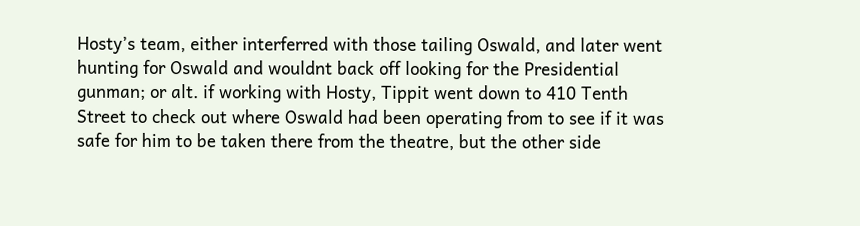Hosty’s team, either interferred with those tailing Oswald, and later went hunting for Oswald and wouldnt back off looking for the Presidential gunman; or alt. if working with Hosty, Tippit went down to 410 Tenth Street to check out where Oswald had been operating from to see if it was safe for him to be taken there from the theatre, but the other side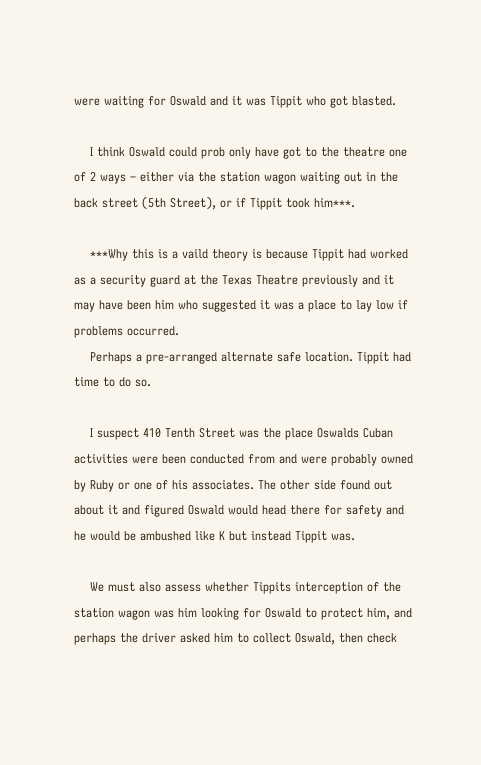were waiting for Oswald and it was Tippit who got blasted.

    I think Oswald could prob only have got to the theatre one of 2 ways – either via the station wagon waiting out in the back street (5th Street), or if Tippit took him***.

    ***Why this is a vaild theory is because Tippit had worked as a security guard at the Texas Theatre previously and it may have been him who suggested it was a place to lay low if problems occurred.
    Perhaps a pre-arranged alternate safe location. Tippit had time to do so.

    I suspect 410 Tenth Street was the place Oswalds Cuban activities were been conducted from and were probably owned by Ruby or one of his associates. The other side found out about it and figured Oswald would head there for safety and he would be ambushed like K but instead Tippit was.

    We must also assess whether Tippits interception of the station wagon was him looking for Oswald to protect him, and perhaps the driver asked him to collect Oswald, then check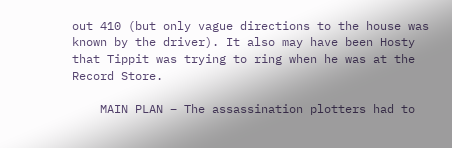out 410 (but only vague directions to the house was known by the driver). It also may have been Hosty that Tippit was trying to ring when he was at the Record Store.

    MAIN PLAN – The assassination plotters had to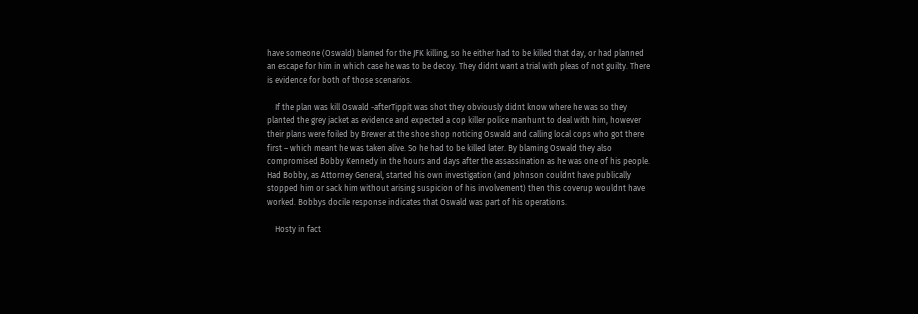have someone (Oswald) blamed for the JFK killing, so he either had to be killed that day, or had planned an escape for him in which case he was to be decoy. They didnt want a trial with pleas of not guilty. There is evidence for both of those scenarios.

    If the plan was kill Oswald -afterTippit was shot they obviously didnt know where he was so they planted the grey jacket as evidence and expected a cop killer police manhunt to deal with him, however their plans were foiled by Brewer at the shoe shop noticing Oswald and calling local cops who got there first – which meant he was taken alive. So he had to be killed later. By blaming Oswald they also compromised Bobby Kennedy in the hours and days after the assassination as he was one of his people. Had Bobby, as Attorney General, started his own investigation (and Johnson couldnt have publically stopped him or sack him without arising suspicion of his involvement) then this coverup wouldnt have worked. Bobbys docile response indicates that Oswald was part of his operations.

    Hosty in fact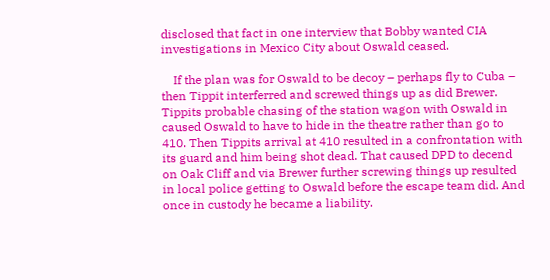disclosed that fact in one interview that Bobby wanted CIA investigations in Mexico City about Oswald ceased.

    If the plan was for Oswald to be decoy – perhaps fly to Cuba – then Tippit interferred and screwed things up as did Brewer. Tippits probable chasing of the station wagon with Oswald in caused Oswald to have to hide in the theatre rather than go to 410. Then Tippits arrival at 410 resulted in a confrontation with its guard and him being shot dead. That caused DPD to decend on Oak Cliff and via Brewer further screwing things up resulted in local police getting to Oswald before the escape team did. And once in custody he became a liability.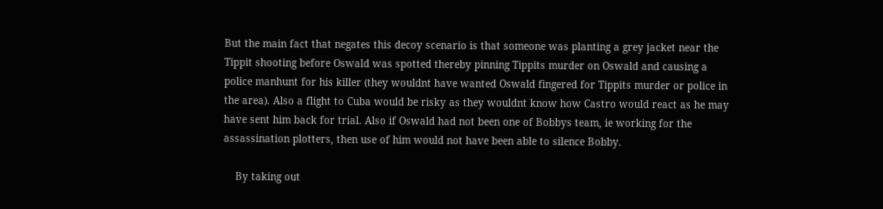But the main fact that negates this decoy scenario is that someone was planting a grey jacket near the Tippit shooting before Oswald was spotted thereby pinning Tippits murder on Oswald and causing a police manhunt for his killer (they wouldnt have wanted Oswald fingered for Tippits murder or police in the area). Also a flight to Cuba would be risky as they wouldnt know how Castro would react as he may have sent him back for trial. Also if Oswald had not been one of Bobbys team, ie working for the assassination plotters, then use of him would not have been able to silence Bobby.

    By taking out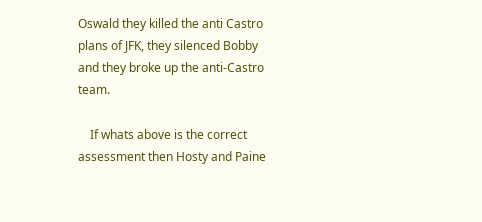Oswald they killed the anti Castro plans of JFK, they silenced Bobby and they broke up the anti-Castro team.

    If whats above is the correct assessment then Hosty and Paine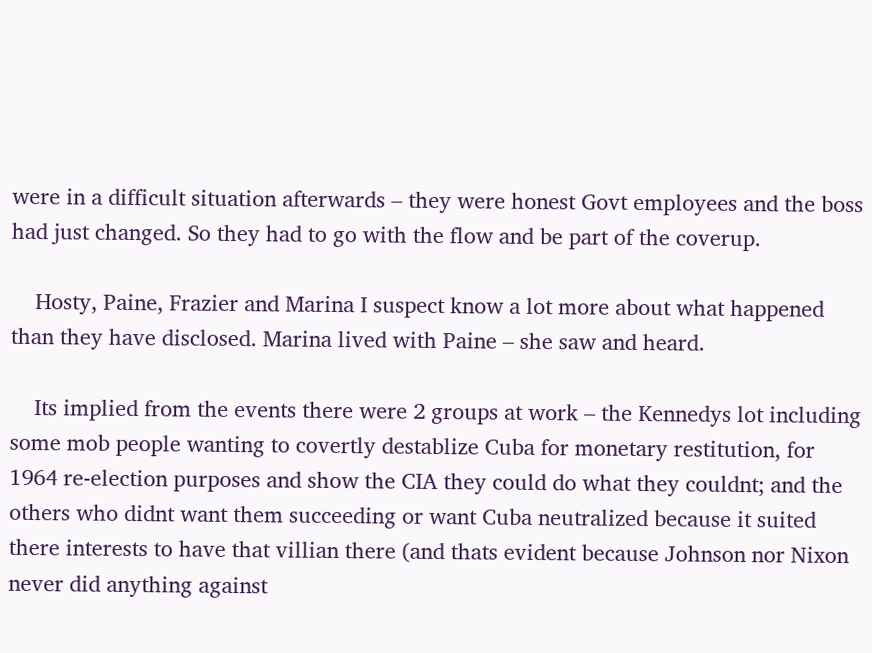were in a difficult situation afterwards – they were honest Govt employees and the boss had just changed. So they had to go with the flow and be part of the coverup.

    Hosty, Paine, Frazier and Marina I suspect know a lot more about what happened than they have disclosed. Marina lived with Paine – she saw and heard.

    Its implied from the events there were 2 groups at work – the Kennedys lot including some mob people wanting to covertly destablize Cuba for monetary restitution, for 1964 re-election purposes and show the CIA they could do what they couldnt; and the others who didnt want them succeeding or want Cuba neutralized because it suited there interests to have that villian there (and thats evident because Johnson nor Nixon never did anything against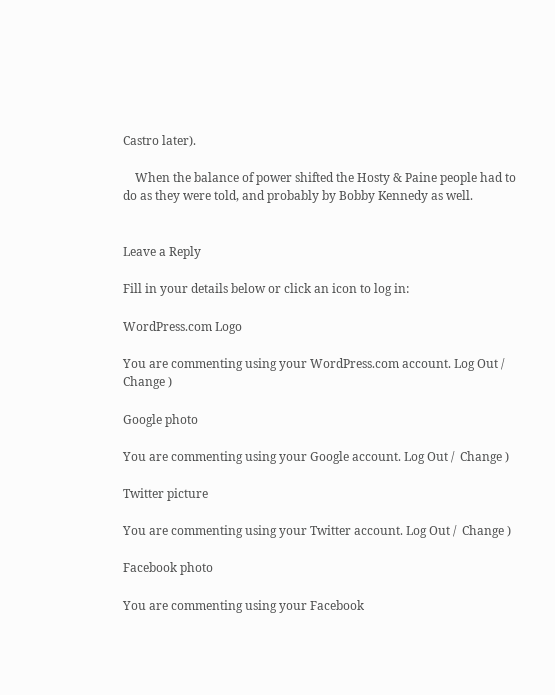Castro later).

    When the balance of power shifted the Hosty & Paine people had to do as they were told, and probably by Bobby Kennedy as well.


Leave a Reply

Fill in your details below or click an icon to log in:

WordPress.com Logo

You are commenting using your WordPress.com account. Log Out /  Change )

Google photo

You are commenting using your Google account. Log Out /  Change )

Twitter picture

You are commenting using your Twitter account. Log Out /  Change )

Facebook photo

You are commenting using your Facebook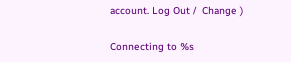account. Log Out /  Change )

Connecting to %s